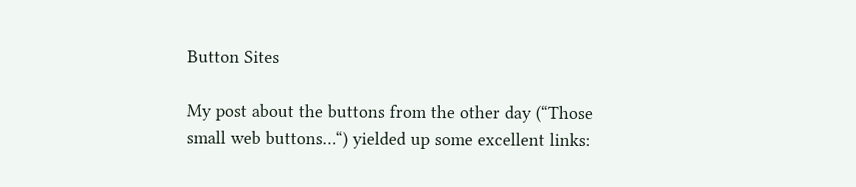Button Sites

My post about the buttons from the other day (“Those small web buttons…“) yielded up some excellent links: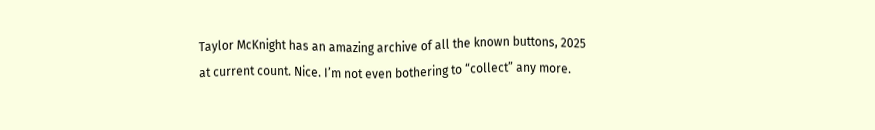Taylor McKnight has an amazing archive of all the known buttons, 2025 at current count. Nice. I’m not even bothering to “collect” any more.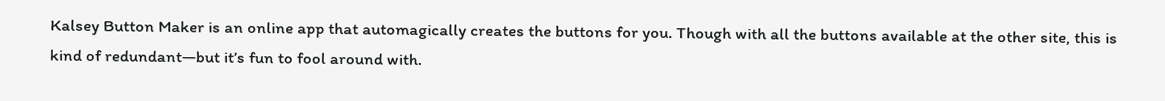Kalsey Button Maker is an online app that automagically creates the buttons for you. Though with all the buttons available at the other site, this is kind of redundant—but it’s fun to fool around with.